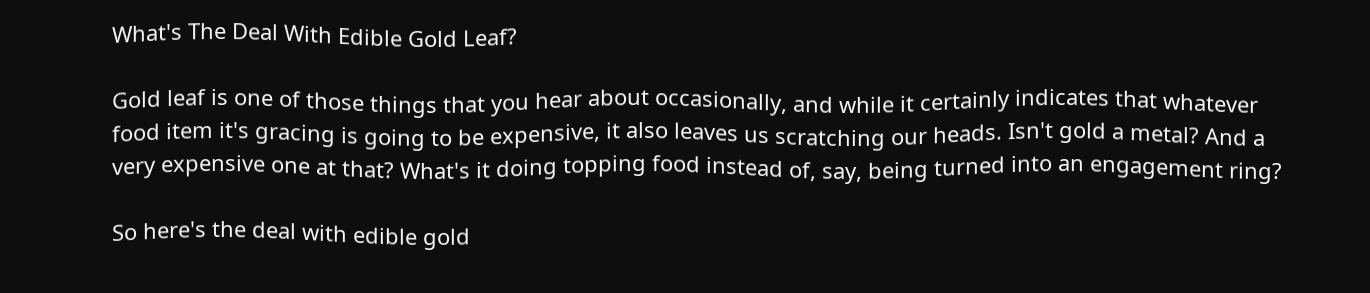What's The Deal With Edible Gold Leaf?

Gold leaf is one of those things that you hear about occasionally, and while it certainly indicates that whatever food item it's gracing is going to be expensive, it also leaves us scratching our heads. Isn't gold a metal? And a very expensive one at that? What's it doing topping food instead of, say, being turned into an engagement ring?

So here's the deal with edible gold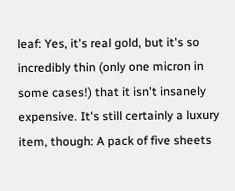leaf: Yes, it's real gold, but it's so incredibly thin (only one micron in some cases!) that it isn't insanely expensive. It's still certainly a luxury item, though: A pack of five sheets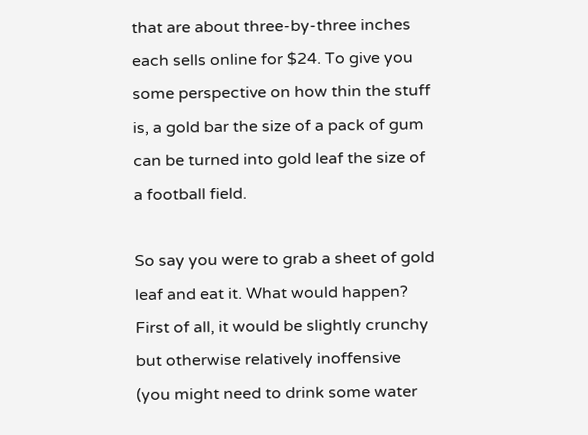that are about three-by-three inches each sells online for $24. To give you some perspective on how thin the stuff is, a gold bar the size of a pack of gum can be turned into gold leaf the size of a football field.

So say you were to grab a sheet of gold leaf and eat it. What would happen? First of all, it would be slightly crunchy but otherwise relatively inoffensive (you might need to drink some water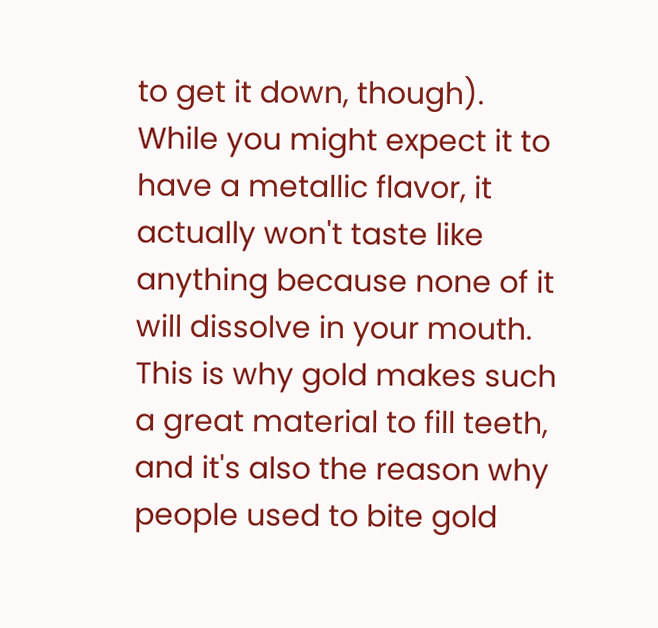to get it down, though). While you might expect it to have a metallic flavor, it actually won't taste like anything because none of it will dissolve in your mouth. This is why gold makes such a great material to fill teeth, and it's also the reason why people used to bite gold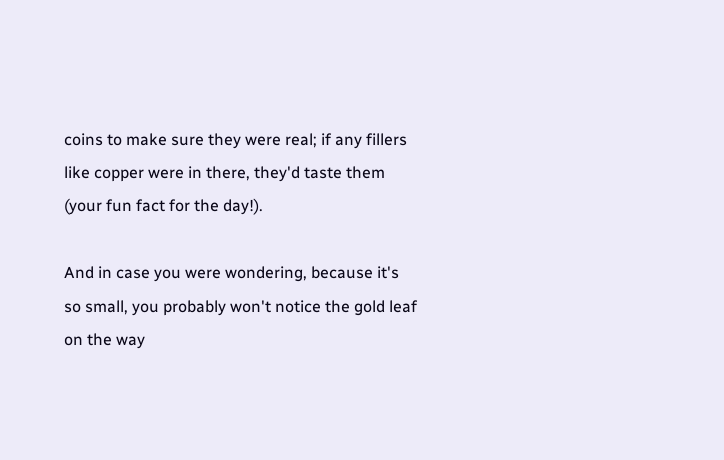coins to make sure they were real; if any fillers like copper were in there, they'd taste them (your fun fact for the day!).

And in case you were wondering, because it's so small, you probably won't notice the gold leaf on the way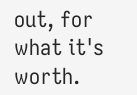out, for what it's worth.